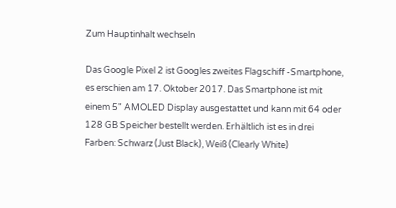Zum Hauptinhalt wechseln

Das Google Pixel 2 ist Googles zweites Flagschiff -Smartphone, es erschien am 17. Oktober 2017. Das Smartphone ist mit einem 5" AMOLED Display ausgestattet und kann mit 64 oder 128 GB Speicher bestellt werden. Erhältlich ist es in drei Farben: Schwarz (Just Black), Weiß (Clearly White)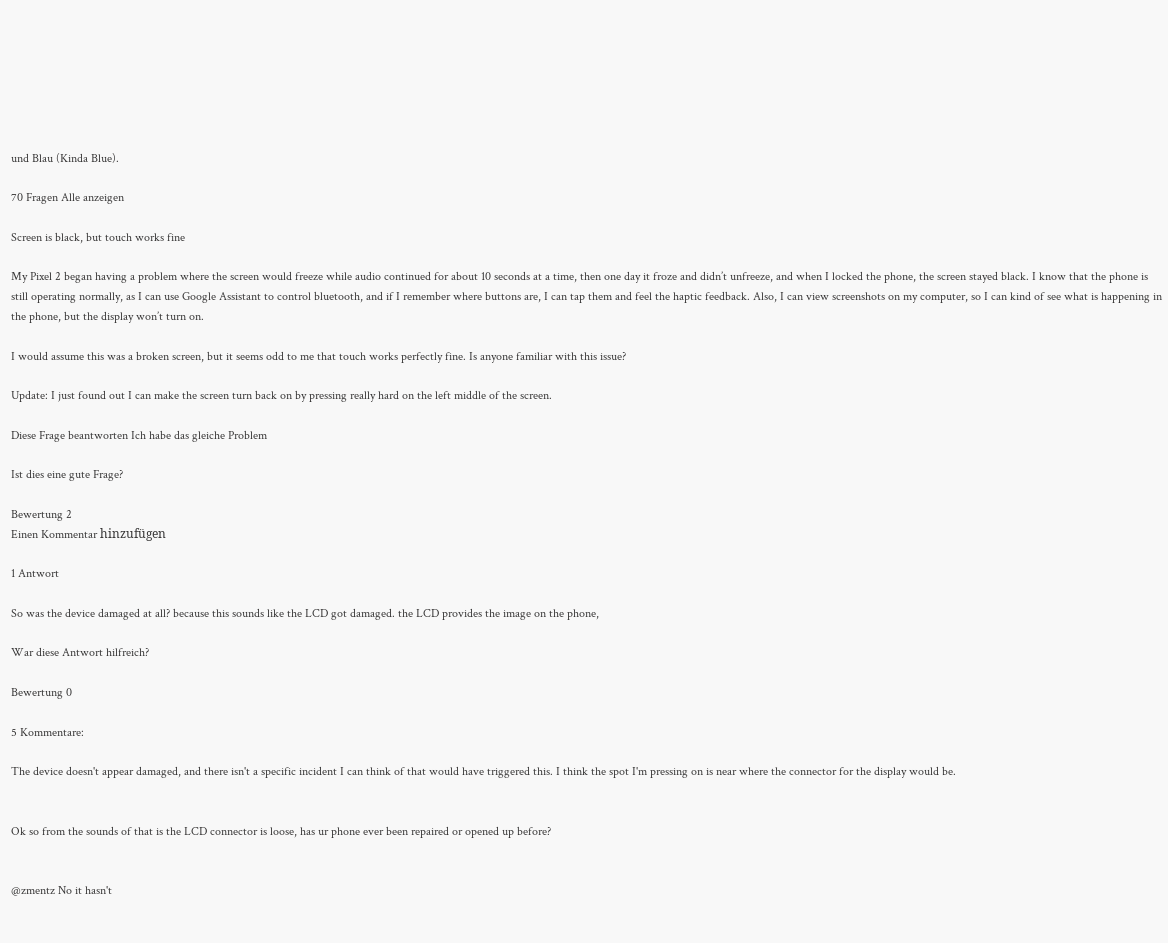und Blau (Kinda Blue).

70 Fragen Alle anzeigen

Screen is black, but touch works fine

My Pixel 2 began having a problem where the screen would freeze while audio continued for about 10 seconds at a time, then one day it froze and didn’t unfreeze, and when I locked the phone, the screen stayed black. I know that the phone is still operating normally, as I can use Google Assistant to control bluetooth, and if I remember where buttons are, I can tap them and feel the haptic feedback. Also, I can view screenshots on my computer, so I can kind of see what is happening in the phone, but the display won’t turn on.

I would assume this was a broken screen, but it seems odd to me that touch works perfectly fine. Is anyone familiar with this issue?

Update: I just found out I can make the screen turn back on by pressing really hard on the left middle of the screen.

Diese Frage beantworten Ich habe das gleiche Problem

Ist dies eine gute Frage?

Bewertung 2
Einen Kommentar hinzufügen

1 Antwort

So was the device damaged at all? because this sounds like the LCD got damaged. the LCD provides the image on the phone,

War diese Antwort hilfreich?

Bewertung 0

5 Kommentare:

The device doesn't appear damaged, and there isn't a specific incident I can think of that would have triggered this. I think the spot I'm pressing on is near where the connector for the display would be.


Ok so from the sounds of that is the LCD connector is loose, has ur phone ever been repaired or opened up before?


@zmentz No it hasn't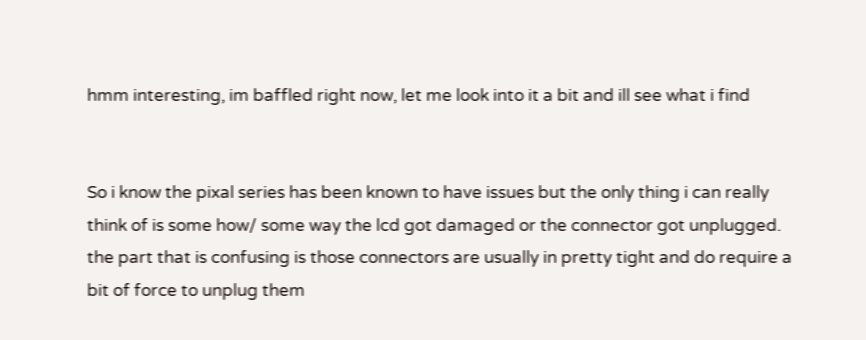hmm interesting, im baffled right now, let me look into it a bit and ill see what i find


So i know the pixal series has been known to have issues but the only thing i can really think of is some how/ some way the lcd got damaged or the connector got unplugged. the part that is confusing is those connectors are usually in pretty tight and do require a bit of force to unplug them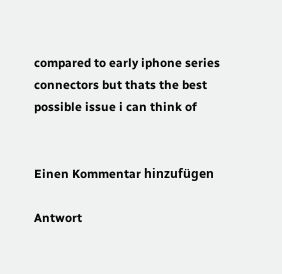compared to early iphone series connectors but thats the best possible issue i can think of


Einen Kommentar hinzufügen

Antwort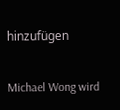hinzufügen

Michael Wong wird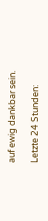auf ewig dankbar sein.

Letzte 24 Stunden: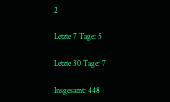2

Letzte 7 Tage: 5

Letzte 30 Tage: 7

Insgesamt: 448